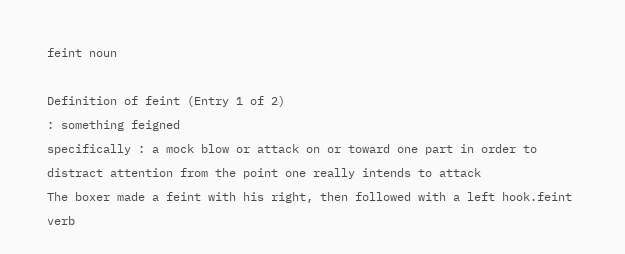feint noun

Definition of feint (Entry 1 of 2)
: something feigned
specifically : a mock blow or attack on or toward one part in order to distract attention from the point one really intends to attack
The boxer made a feint with his right, then followed with a left hook.feint verb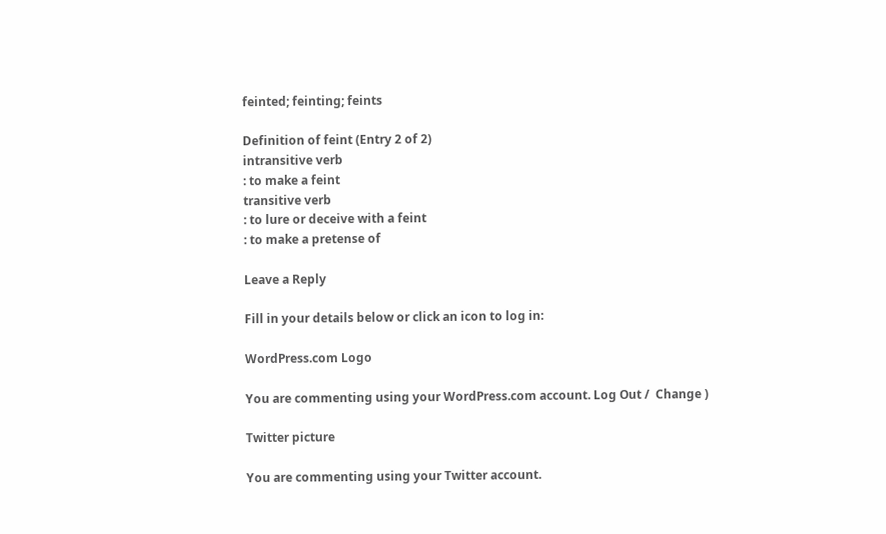feinted; feinting; feints

Definition of feint (Entry 2 of 2)
intransitive verb
: to make a feint
transitive verb
: to lure or deceive with a feint
: to make a pretense of

Leave a Reply

Fill in your details below or click an icon to log in:

WordPress.com Logo

You are commenting using your WordPress.com account. Log Out /  Change )

Twitter picture

You are commenting using your Twitter account.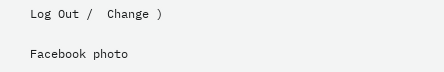Log Out /  Change )

Facebook photo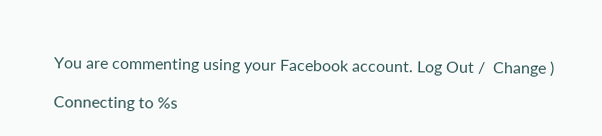You are commenting using your Facebook account. Log Out /  Change )

Connecting to %s